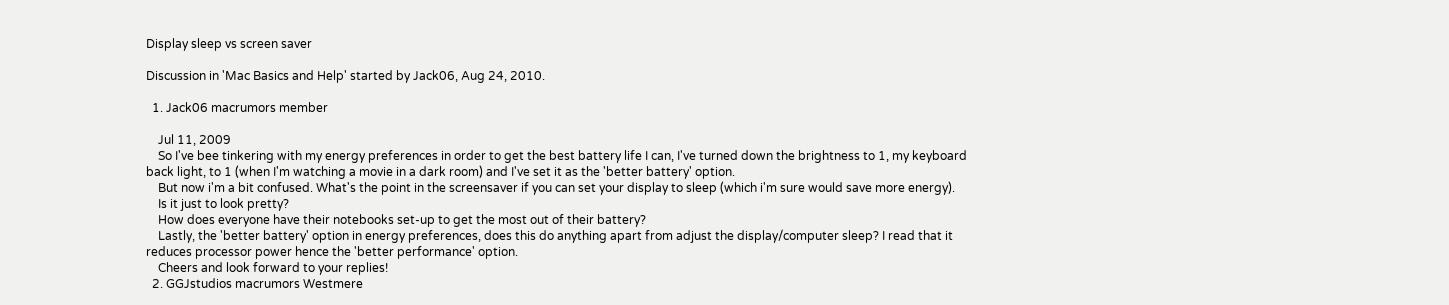Display sleep vs screen saver

Discussion in 'Mac Basics and Help' started by Jack06, Aug 24, 2010.

  1. Jack06 macrumors member

    Jul 11, 2009
    So I've bee tinkering with my energy preferences in order to get the best battery life I can, I've turned down the brightness to 1, my keyboard back light, to 1 (when I'm watching a movie in a dark room) and I've set it as the 'better battery' option.
    But now i'm a bit confused. What's the point in the screensaver if you can set your display to sleep (which i'm sure would save more energy).
    Is it just to look pretty?
    How does everyone have their notebooks set-up to get the most out of their battery?
    Lastly, the 'better battery' option in energy preferences, does this do anything apart from adjust the display/computer sleep? I read that it reduces processor power hence the 'better performance' option.
    Cheers and look forward to your replies!
  2. GGJstudios macrumors Westmere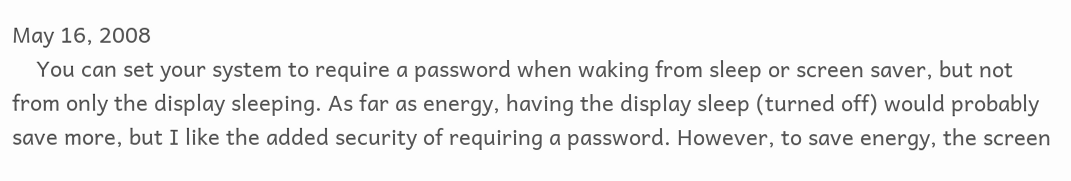May 16, 2008
    You can set your system to require a password when waking from sleep or screen saver, but not from only the display sleeping. As far as energy, having the display sleep (turned off) would probably save more, but I like the added security of requiring a password. However, to save energy, the screen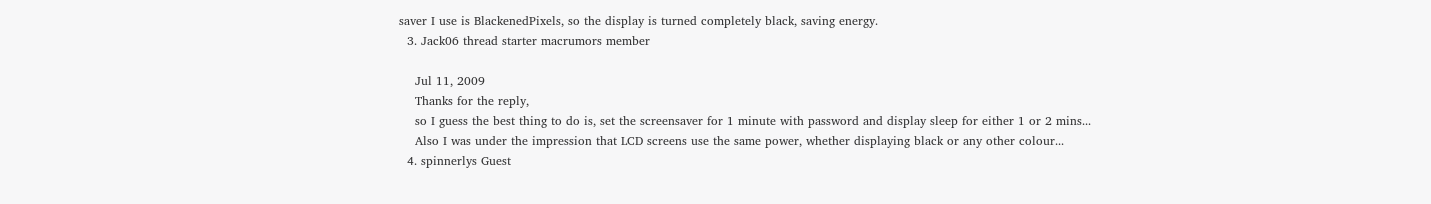saver I use is BlackenedPixels, so the display is turned completely black, saving energy.
  3. Jack06 thread starter macrumors member

    Jul 11, 2009
    Thanks for the reply,
    so I guess the best thing to do is, set the screensaver for 1 minute with password and display sleep for either 1 or 2 mins...
    Also I was under the impression that LCD screens use the same power, whether displaying black or any other colour...
  4. spinnerlys Guest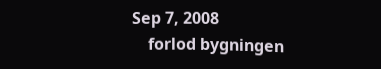Sep 7, 2008
    forlod bygningen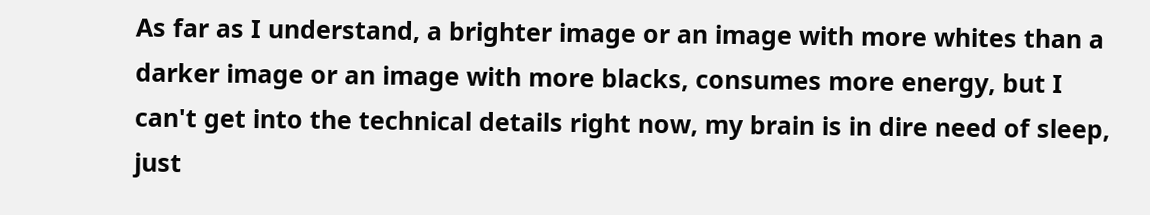As far as I understand, a brighter image or an image with more whites than a darker image or an image with more blacks, consumes more energy, but I can't get into the technical details right now, my brain is in dire need of sleep, just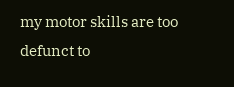my motor skills are too defunct to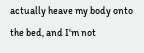actually heave my body onto the bed, and I'm not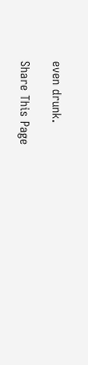even drunk.

Share This Page